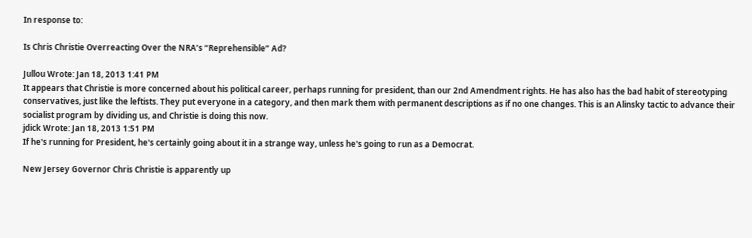In response to:

Is Chris Christie Overreacting Over the NRA’s “Reprehensible” Ad?

Jullou Wrote: Jan 18, 2013 1:41 PM
It appears that Christie is more concerned about his political career, perhaps running for president, than our 2nd Amendment rights. He has also has the bad habit of stereotyping conservatives, just like the leftists. They put everyone in a category, and then mark them with permanent descriptions as if no one changes. This is an Alinsky tactic to advance their socialist program by dividing us, and Christie is doing this now.
jdick Wrote: Jan 18, 2013 1:51 PM
If he's running for President, he's certainly going about it in a strange way, unless he's going to run as a Democrat.

New Jersey Governor Chris Christie is apparently up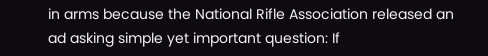in arms because the National Rifle Association released an ad asking simple yet important question: If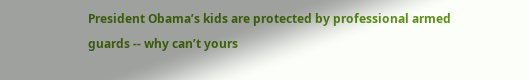President Obama’s kids are protected by professional armed guards -- why can’t yours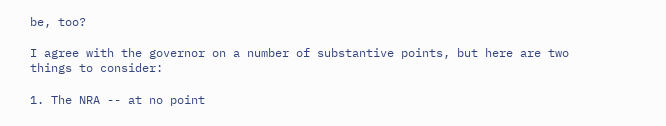be, too?

I agree with the governor on a number of substantive points, but here are two things to consider:

1. The NRA -- at no point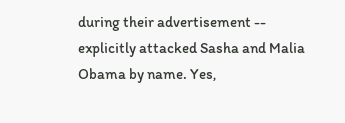during their advertisement -- explicitly attacked Sasha and Malia Obama by name. Yes,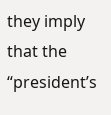they imply that the “president’s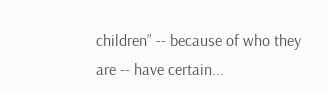children” -- because of who they are -- have certain...